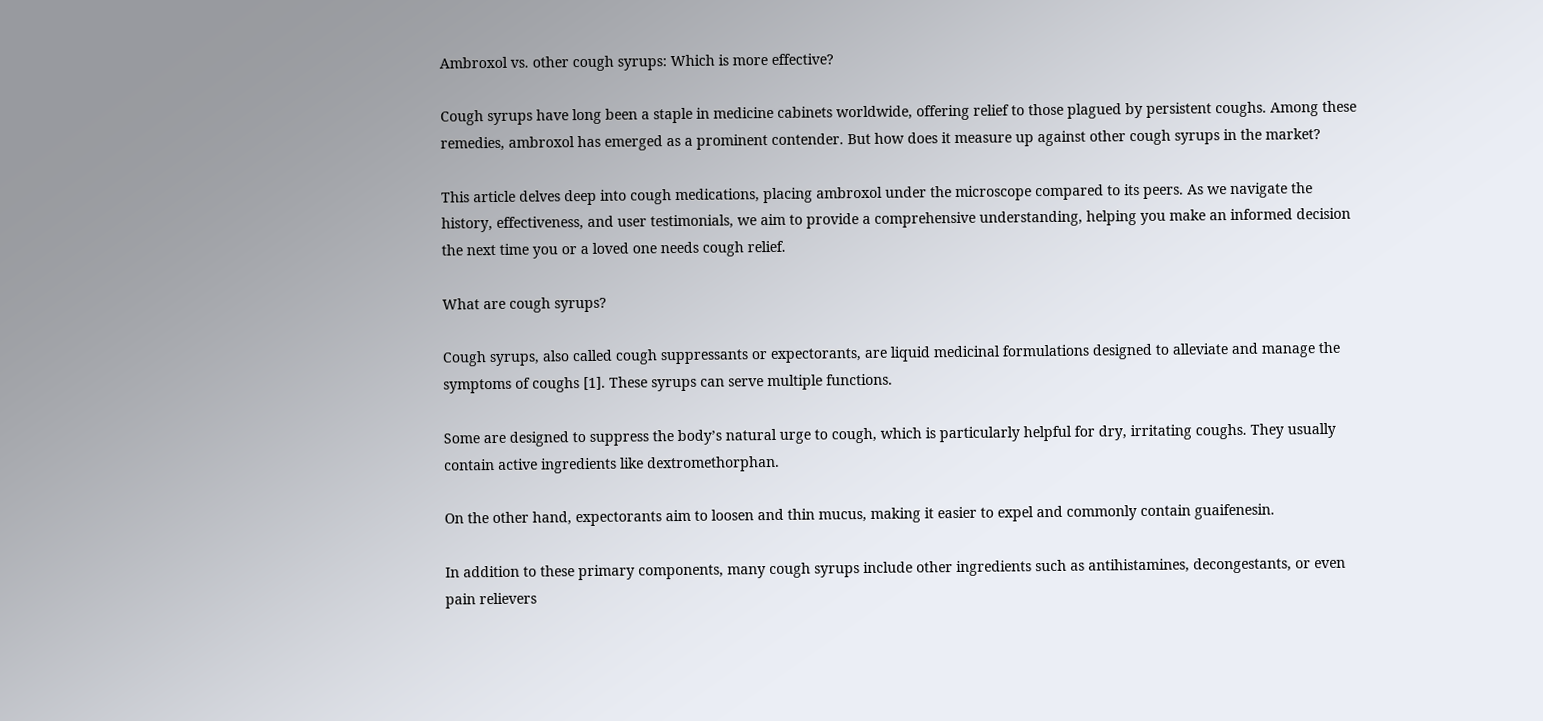Ambroxol vs. other cough syrups: Which is more effective?

Cough syrups have long been a staple in medicine cabinets worldwide, offering relief to those plagued by persistent coughs. Among these remedies, ambroxol has emerged as a prominent contender. But how does it measure up against other cough syrups in the market?

This article delves deep into cough medications, placing ambroxol under the microscope compared to its peers. As we navigate the history, effectiveness, and user testimonials, we aim to provide a comprehensive understanding, helping you make an informed decision the next time you or a loved one needs cough relief.

What are cough syrups?

Cough syrups, also called cough suppressants or expectorants, are liquid medicinal formulations designed to alleviate and manage the symptoms of coughs [1]. These syrups can serve multiple functions.

Some are designed to suppress the body’s natural urge to cough, which is particularly helpful for dry, irritating coughs. They usually contain active ingredients like dextromethorphan.

On the other hand, expectorants aim to loosen and thin mucus, making it easier to expel and commonly contain guaifenesin.

In addition to these primary components, many cough syrups include other ingredients such as antihistamines, decongestants, or even pain relievers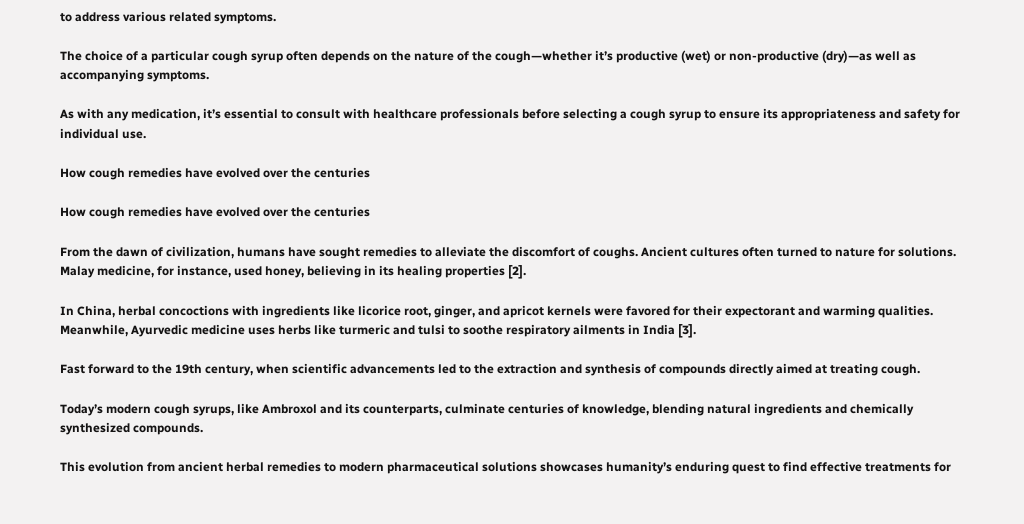to address various related symptoms.

The choice of a particular cough syrup often depends on the nature of the cough—whether it’s productive (wet) or non-productive (dry)—as well as accompanying symptoms.

As with any medication, it’s essential to consult with healthcare professionals before selecting a cough syrup to ensure its appropriateness and safety for individual use.

How cough remedies have evolved over the centuries

How cough remedies have evolved over the centuries

From the dawn of civilization, humans have sought remedies to alleviate the discomfort of coughs. Ancient cultures often turned to nature for solutions. Malay medicine, for instance, used honey, believing in its healing properties [2].

In China, herbal concoctions with ingredients like licorice root, ginger, and apricot kernels were favored for their expectorant and warming qualities. Meanwhile, Ayurvedic medicine uses herbs like turmeric and tulsi to soothe respiratory ailments in India [3].

Fast forward to the 19th century, when scientific advancements led to the extraction and synthesis of compounds directly aimed at treating cough.

Today’s modern cough syrups, like Ambroxol and its counterparts, culminate centuries of knowledge, blending natural ingredients and chemically synthesized compounds.

This evolution from ancient herbal remedies to modern pharmaceutical solutions showcases humanity’s enduring quest to find effective treatments for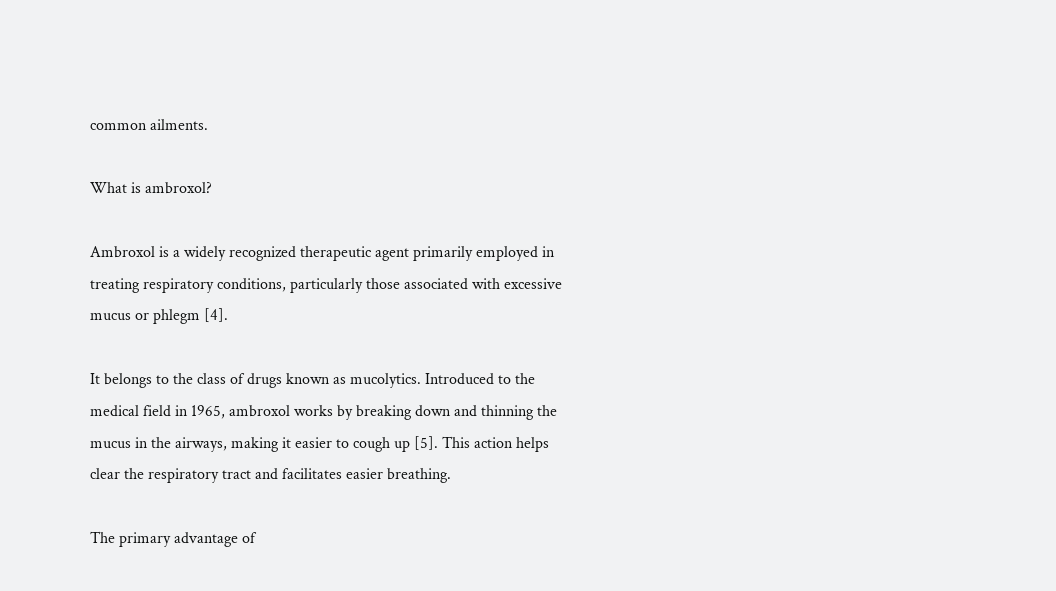common ailments.

What is ambroxol?

Ambroxol is a widely recognized therapeutic agent primarily employed in treating respiratory conditions, particularly those associated with excessive mucus or phlegm [4].

It belongs to the class of drugs known as mucolytics. Introduced to the medical field in 1965, ambroxol works by breaking down and thinning the mucus in the airways, making it easier to cough up [5]. This action helps clear the respiratory tract and facilitates easier breathing.

The primary advantage of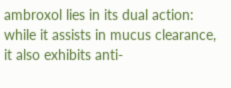ambroxol lies in its dual action: while it assists in mucus clearance, it also exhibits anti-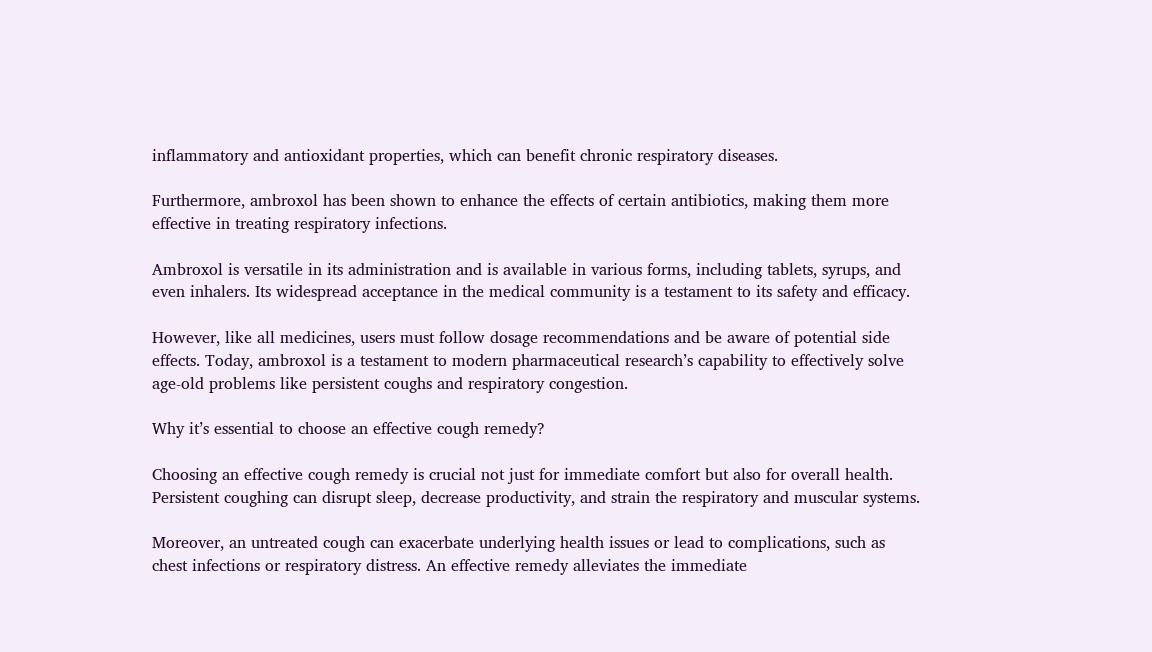inflammatory and antioxidant properties, which can benefit chronic respiratory diseases.

Furthermore, ambroxol has been shown to enhance the effects of certain antibiotics, making them more effective in treating respiratory infections.

Ambroxol is versatile in its administration and is available in various forms, including tablets, syrups, and even inhalers. Its widespread acceptance in the medical community is a testament to its safety and efficacy.

However, like all medicines, users must follow dosage recommendations and be aware of potential side effects. Today, ambroxol is a testament to modern pharmaceutical research’s capability to effectively solve age-old problems like persistent coughs and respiratory congestion.

Why it’s essential to choose an effective cough remedy?

Choosing an effective cough remedy is crucial not just for immediate comfort but also for overall health. Persistent coughing can disrupt sleep, decrease productivity, and strain the respiratory and muscular systems.

Moreover, an untreated cough can exacerbate underlying health issues or lead to complications, such as chest infections or respiratory distress. An effective remedy alleviates the immediate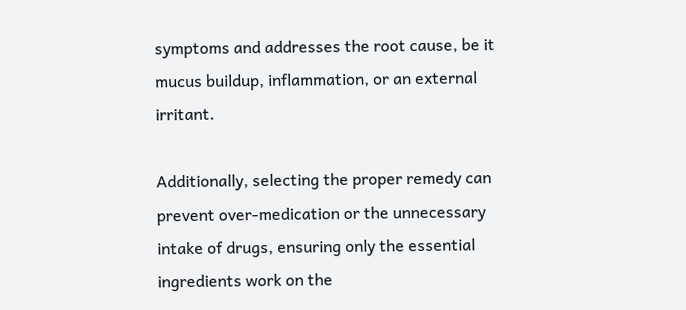symptoms and addresses the root cause, be it mucus buildup, inflammation, or an external irritant.

Additionally, selecting the proper remedy can prevent over-medication or the unnecessary intake of drugs, ensuring only the essential ingredients work on the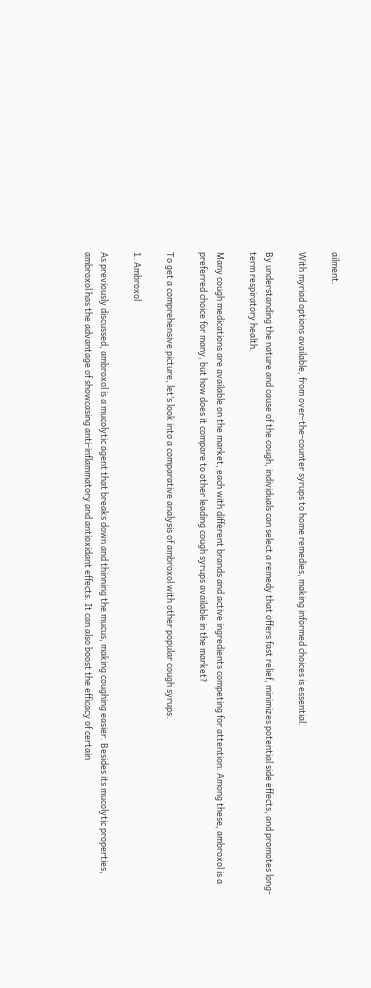ailment.

With myriad options available, from over-the-counter syrups to home remedies, making informed choices is essential.

By understanding the nature and cause of the cough, individuals can select a remedy that offers fast relief, minimizes potential side effects, and promotes long-term respiratory health.

Many cough medications are available on the market, each with different brands and active ingredients competing for attention. Among these, ambroxol is a preferred choice for many, but how does it compare to other leading cough syrups available in the market?

To get a comprehensive picture, let’s look into a comparative analysis of ambroxol with other popular cough syrups.

1. Ambroxol

As previously discussed, ambroxol is a mucolytic agent that breaks down and thinning the mucus, making coughing easier. Besides its mucolytic properties, ambroxol has the advantage of showcasing anti-inflammatory and antioxidant effects. It can also boost the efficacy of certain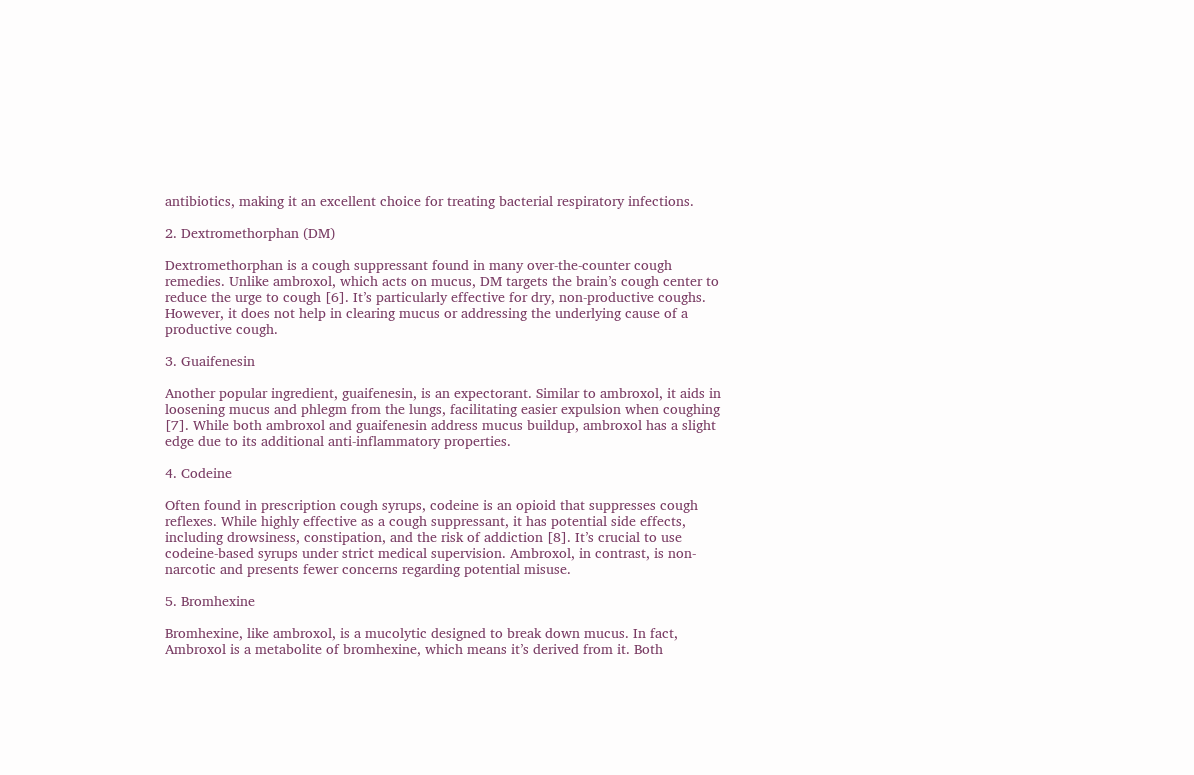antibiotics, making it an excellent choice for treating bacterial respiratory infections.

2. Dextromethorphan (DM)

Dextromethorphan is a cough suppressant found in many over-the-counter cough remedies. Unlike ambroxol, which acts on mucus, DM targets the brain’s cough center to reduce the urge to cough [6]. It’s particularly effective for dry, non-productive coughs. However, it does not help in clearing mucus or addressing the underlying cause of a productive cough.

3. Guaifenesin

Another popular ingredient, guaifenesin, is an expectorant. Similar to ambroxol, it aids in loosening mucus and phlegm from the lungs, facilitating easier expulsion when coughing [7]. While both ambroxol and guaifenesin address mucus buildup, ambroxol has a slight edge due to its additional anti-inflammatory properties.

4. Codeine

Often found in prescription cough syrups, codeine is an opioid that suppresses cough reflexes. While highly effective as a cough suppressant, it has potential side effects, including drowsiness, constipation, and the risk of addiction [8]. It’s crucial to use codeine-based syrups under strict medical supervision. Ambroxol, in contrast, is non-narcotic and presents fewer concerns regarding potential misuse.

5. Bromhexine

Bromhexine, like ambroxol, is a mucolytic designed to break down mucus. In fact, Ambroxol is a metabolite of bromhexine, which means it’s derived from it. Both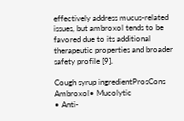effectively address mucus-related issues, but ambroxol tends to be favored due to its additional therapeutic properties and broader safety profile [9].

Cough syrup ingredientProsCons
Ambroxol• Mucolytic
• Anti-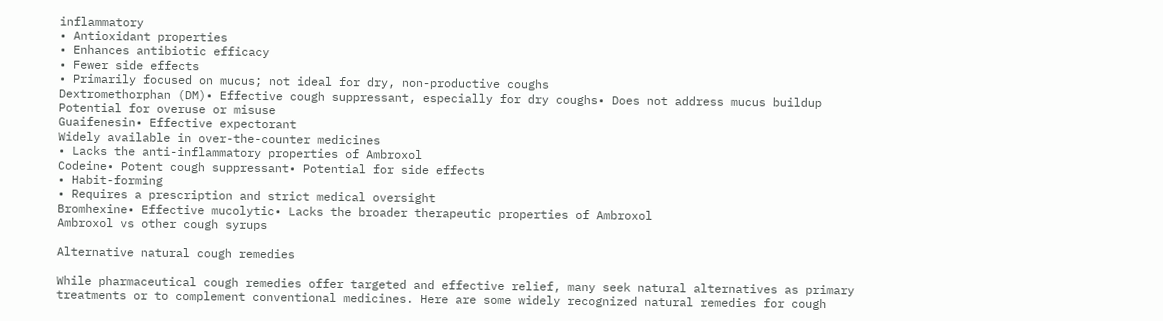inflammatory
• Antioxidant properties
• Enhances antibiotic efficacy
• Fewer side effects
• Primarily focused on mucus; not ideal for dry, non-productive coughs
Dextromethorphan (DM)• Effective cough suppressant, especially for dry coughs• Does not address mucus buildup
Potential for overuse or misuse
Guaifenesin• Effective expectorant
Widely available in over-the-counter medicines
• Lacks the anti-inflammatory properties of Ambroxol
Codeine• Potent cough suppressant• Potential for side effects
• Habit-forming
• Requires a prescription and strict medical oversight
Bromhexine• Effective mucolytic• Lacks the broader therapeutic properties of Ambroxol
Ambroxol vs other cough syrups

Alternative natural cough remedies

While pharmaceutical cough remedies offer targeted and effective relief, many seek natural alternatives as primary treatments or to complement conventional medicines. Here are some widely recognized natural remedies for cough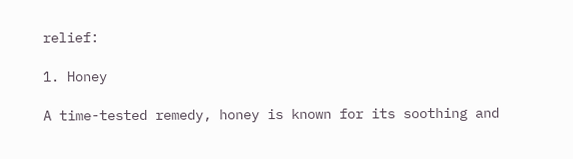relief:

1. Honey

A time-tested remedy, honey is known for its soothing and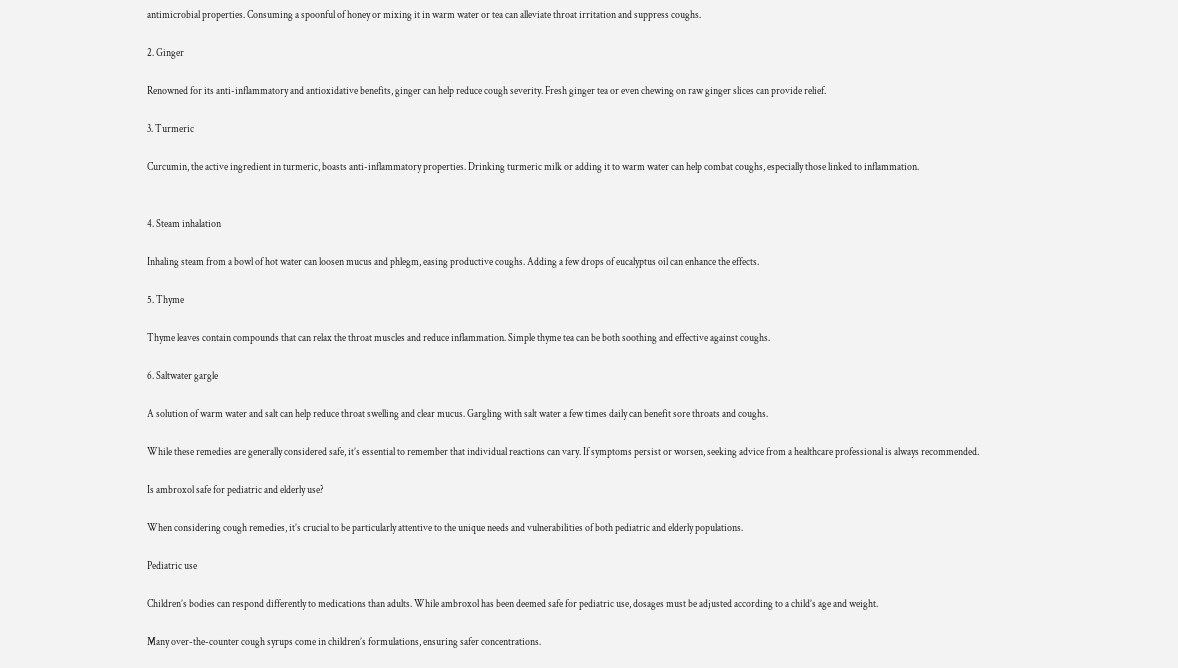antimicrobial properties. Consuming a spoonful of honey or mixing it in warm water or tea can alleviate throat irritation and suppress coughs.

2. Ginger

Renowned for its anti-inflammatory and antioxidative benefits, ginger can help reduce cough severity. Fresh ginger tea or even chewing on raw ginger slices can provide relief.

3. Turmeric

Curcumin, the active ingredient in turmeric, boasts anti-inflammatory properties. Drinking turmeric milk or adding it to warm water can help combat coughs, especially those linked to inflammation.


4. Steam inhalation

Inhaling steam from a bowl of hot water can loosen mucus and phlegm, easing productive coughs. Adding a few drops of eucalyptus oil can enhance the effects.

5. Thyme

Thyme leaves contain compounds that can relax the throat muscles and reduce inflammation. Simple thyme tea can be both soothing and effective against coughs.

6. Saltwater gargle

A solution of warm water and salt can help reduce throat swelling and clear mucus. Gargling with salt water a few times daily can benefit sore throats and coughs.

While these remedies are generally considered safe, it’s essential to remember that individual reactions can vary. If symptoms persist or worsen, seeking advice from a healthcare professional is always recommended.

Is ambroxol safe for pediatric and elderly use?

When considering cough remedies, it’s crucial to be particularly attentive to the unique needs and vulnerabilities of both pediatric and elderly populations.

Pediatric use

Children’s bodies can respond differently to medications than adults. While ambroxol has been deemed safe for pediatric use, dosages must be adjusted according to a child’s age and weight.

Many over-the-counter cough syrups come in children’s formulations, ensuring safer concentrations.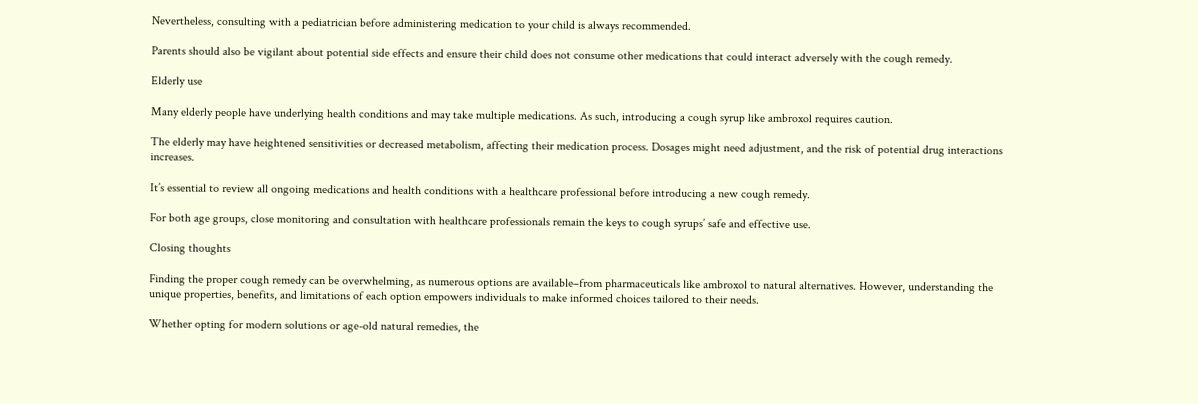Nevertheless, consulting with a pediatrician before administering medication to your child is always recommended.

Parents should also be vigilant about potential side effects and ensure their child does not consume other medications that could interact adversely with the cough remedy.

Elderly use

Many elderly people have underlying health conditions and may take multiple medications. As such, introducing a cough syrup like ambroxol requires caution.

The elderly may have heightened sensitivities or decreased metabolism, affecting their medication process. Dosages might need adjustment, and the risk of potential drug interactions increases.

It’s essential to review all ongoing medications and health conditions with a healthcare professional before introducing a new cough remedy.

For both age groups, close monitoring and consultation with healthcare professionals remain the keys to cough syrups’ safe and effective use.

Closing thoughts

Finding the proper cough remedy can be overwhelming, as numerous options are available–from pharmaceuticals like ambroxol to natural alternatives. However, understanding the unique properties, benefits, and limitations of each option empowers individuals to make informed choices tailored to their needs.

Whether opting for modern solutions or age-old natural remedies, the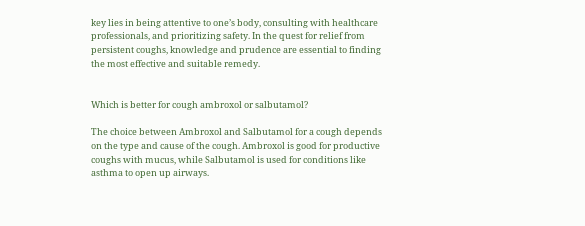key lies in being attentive to one’s body, consulting with healthcare professionals, and prioritizing safety. In the quest for relief from persistent coughs, knowledge and prudence are essential to finding the most effective and suitable remedy.


Which is better for cough ambroxol or salbutamol?

The choice between Ambroxol and Salbutamol for a cough depends on the type and cause of the cough. Ambroxol is good for productive coughs with mucus, while Salbutamol is used for conditions like asthma to open up airways.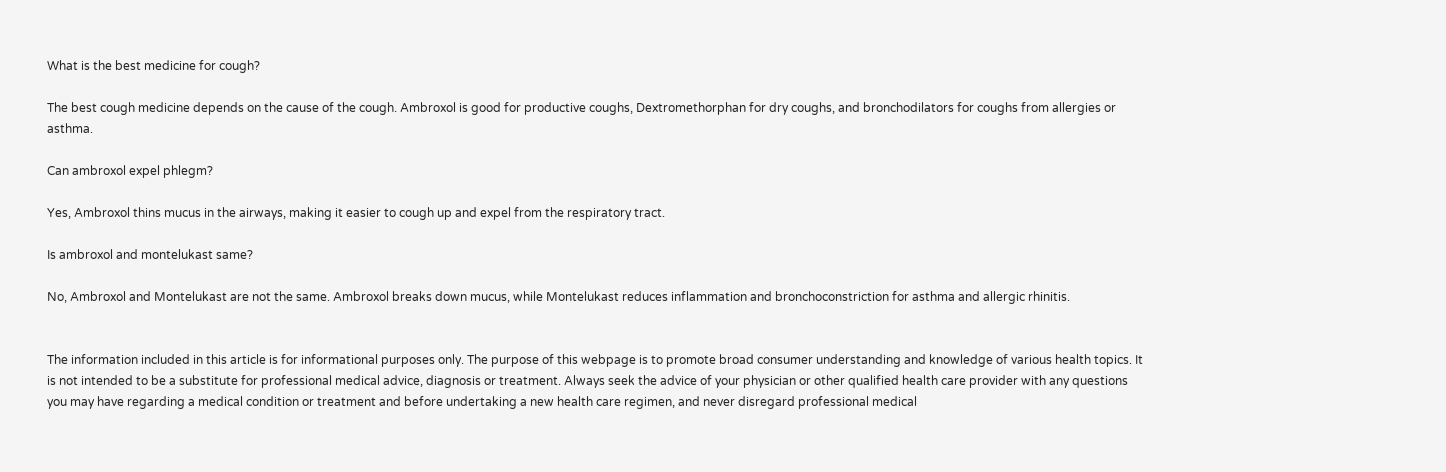What is the best medicine for cough?

The best cough medicine depends on the cause of the cough. Ambroxol is good for productive coughs, Dextromethorphan for dry coughs, and bronchodilators for coughs from allergies or asthma.

Can ambroxol expel phlegm?

Yes, Ambroxol thins mucus in the airways, making it easier to cough up and expel from the respiratory tract.

Is ambroxol and montelukast same?

No, Ambroxol and Montelukast are not the same. Ambroxol breaks down mucus, while Montelukast reduces inflammation and bronchoconstriction for asthma and allergic rhinitis.


The information included in this article is for informational purposes only. The purpose of this webpage is to promote broad consumer understanding and knowledge of various health topics. It is not intended to be a substitute for professional medical advice, diagnosis or treatment. Always seek the advice of your physician or other qualified health care provider with any questions you may have regarding a medical condition or treatment and before undertaking a new health care regimen, and never disregard professional medical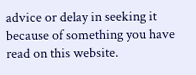advice or delay in seeking it because of something you have read on this website.